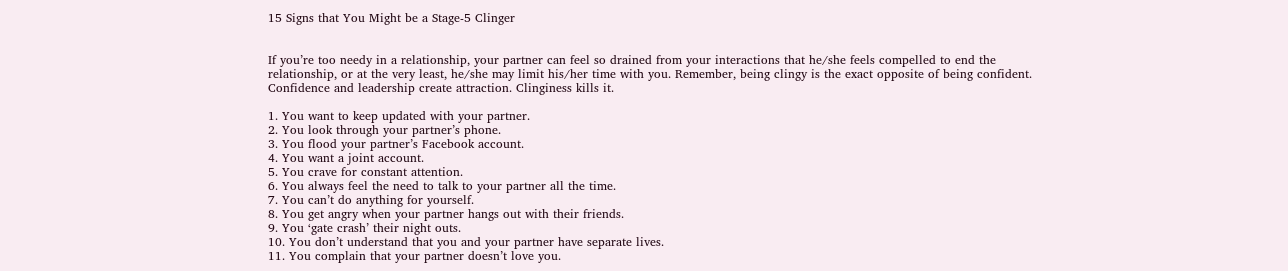15 Signs that You Might be a Stage-5 Clinger


If you’re too needy in a relationship, your partner can feel so drained from your interactions that he/she feels compelled to end the relationship, or at the very least, he/she may limit his/her time with you. Remember, being clingy is the exact opposite of being confident. Confidence and leadership create attraction. Clinginess kills it.

1. You want to keep updated with your partner.
2. You look through your partner’s phone.
3. You flood your partner’s Facebook account.
4. You want a joint account.
5. You crave for constant attention.
6. You always feel the need to talk to your partner all the time.
7. You can’t do anything for yourself.
8. You get angry when your partner hangs out with their friends.
9. You ‘gate crash’ their night outs.
10. You don’t understand that you and your partner have separate lives.
11. You complain that your partner doesn’t love you.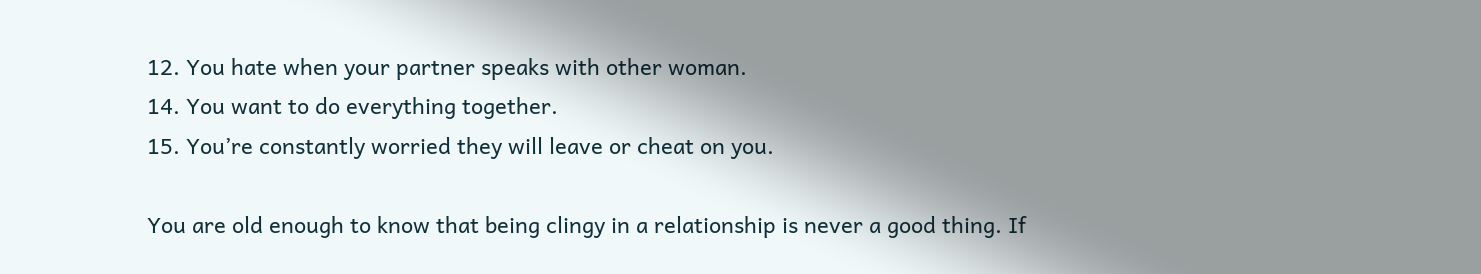12. You hate when your partner speaks with other woman.
14. You want to do everything together.
15. You’re constantly worried they will leave or cheat on you.

You are old enough to know that being clingy in a relationship is never a good thing. If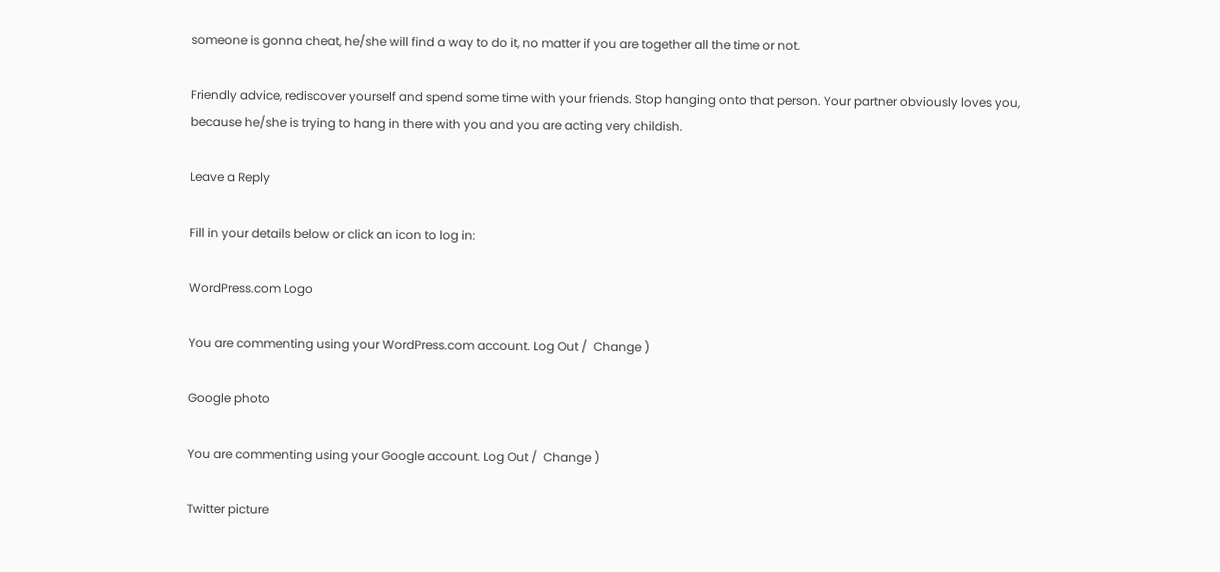someone is gonna cheat, he/she will find a way to do it, no matter if you are together all the time or not.

Friendly advice, rediscover yourself and spend some time with your friends. Stop hanging onto that person. Your partner obviously loves you, because he/she is trying to hang in there with you and you are acting very childish.

Leave a Reply

Fill in your details below or click an icon to log in:

WordPress.com Logo

You are commenting using your WordPress.com account. Log Out /  Change )

Google photo

You are commenting using your Google account. Log Out /  Change )

Twitter picture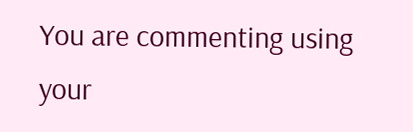You are commenting using your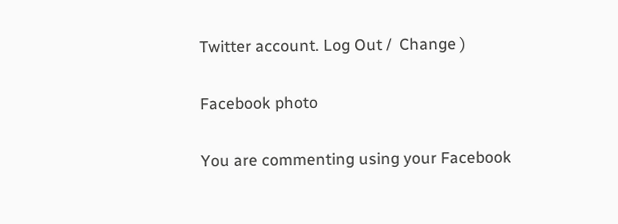Twitter account. Log Out /  Change )

Facebook photo

You are commenting using your Facebook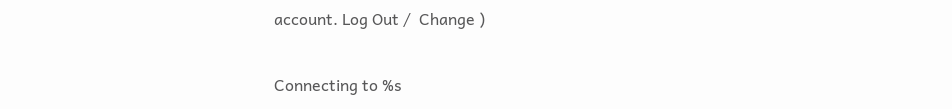account. Log Out /  Change )

Connecting to %s